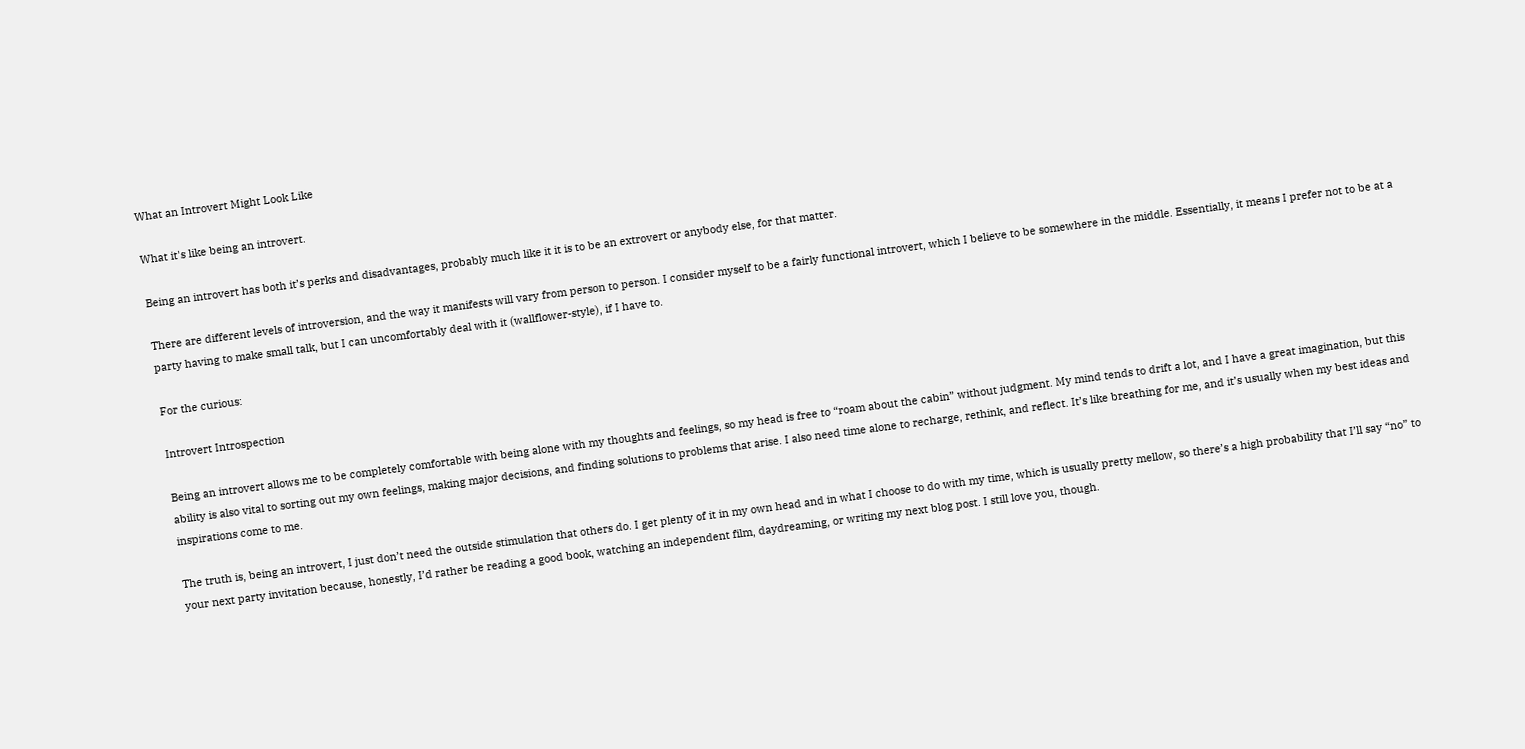What an Introvert Might Look Like

What it's like being an introvert.

Being an introvert has both it’s perks and disadvantages, probably much like it it is to be an extrovert or anybody else, for that matter.

There are different levels of introversion, and the way it manifests will vary from person to person. I consider myself to be a fairly functional introvert, which I believe to be somewhere in the middle. Essentially, it means I prefer not to be at a party having to make small talk, but I can uncomfortably deal with it (wallflower-style), if I have to.

For the curious:

Introvert Introspection

Being an introvert allows me to be completely comfortable with being alone with my thoughts and feelings, so my head is free to “roam about the cabin” without judgment. My mind tends to drift a lot, and I have a great imagination, but this ability is also vital to sorting out my own feelings, making major decisions, and finding solutions to problems that arise. I also need time alone to recharge, rethink, and reflect. It’s like breathing for me, and it’s usually when my best ideas and inspirations come to me.

The truth is, being an introvert, I just don’t need the outside stimulation that others do. I get plenty of it in my own head and in what I choose to do with my time, which is usually pretty mellow, so there’s a high probability that I’ll say “no” to your next party invitation because, honestly, I’d rather be reading a good book, watching an independent film, daydreaming, or writing my next blog post. I still love you, though.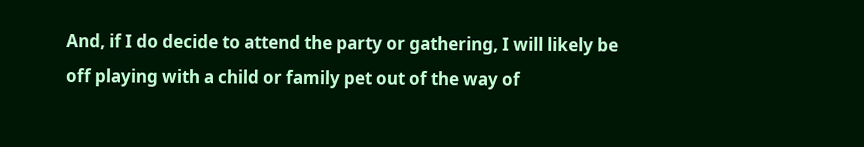And, if I do decide to attend the party or gathering, I will likely be off playing with a child or family pet out of the way of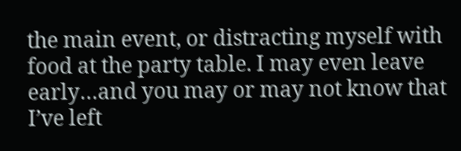the main event, or distracting myself with food at the party table. I may even leave early…and you may or may not know that I’ve left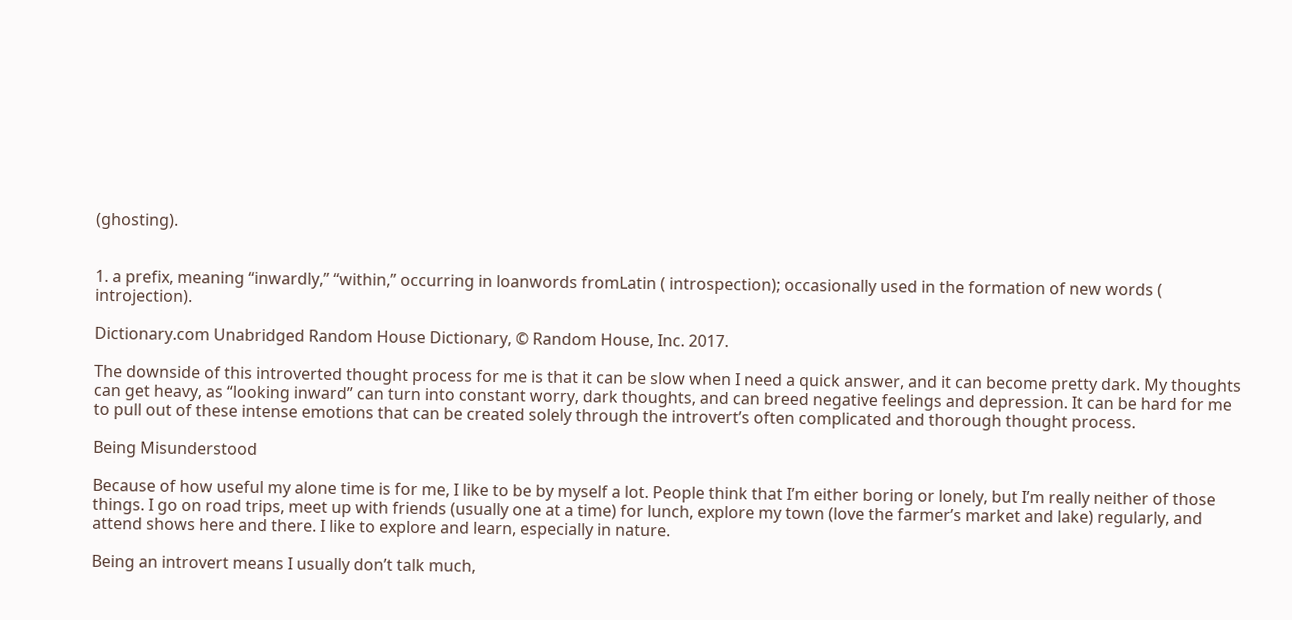(ghosting).


1. a prefix, meaning “inwardly,” “within,” occurring in loanwords fromLatin ( introspection); occasionally used in the formation of new words ( introjection).

Dictionary.com Unabridged Random House Dictionary, © Random House, Inc. 2017.

The downside of this introverted thought process for me is that it can be slow when I need a quick answer, and it can become pretty dark. My thoughts can get heavy, as “looking inward” can turn into constant worry, dark thoughts, and can breed negative feelings and depression. It can be hard for me to pull out of these intense emotions that can be created solely through the introvert’s often complicated and thorough thought process.

Being Misunderstood

Because of how useful my alone time is for me, I like to be by myself a lot. People think that I’m either boring or lonely, but I’m really neither of those things. I go on road trips, meet up with friends (usually one at a time) for lunch, explore my town (love the farmer’s market and lake) regularly, and attend shows here and there. I like to explore and learn, especially in nature.

Being an introvert means I usually don’t talk much,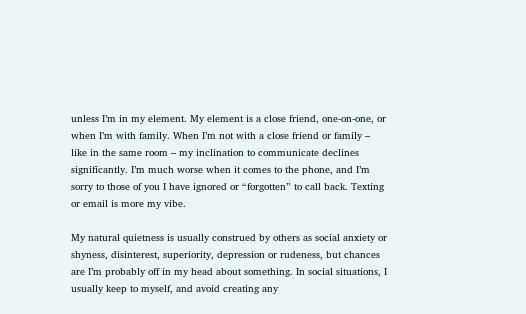unless I’m in my element. My element is a close friend, one-on-one, or when I’m with family. When I’m not with a close friend or family – like in the same room – my inclination to communicate declines significantly. I’m much worse when it comes to the phone, and I’m sorry to those of you I have ignored or “forgotten” to call back. Texting or email is more my vibe.

My natural quietness is usually construed by others as social anxiety or shyness, disinterest, superiority, depression or rudeness, but chances are I’m probably off in my head about something. In social situations, I usually keep to myself, and avoid creating any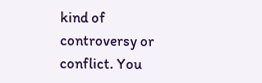kind of controversy or conflict. You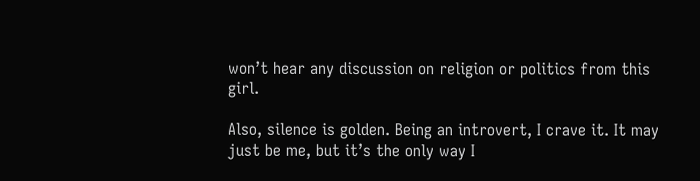won’t hear any discussion on religion or politics from this girl.

Also, silence is golden. Being an introvert, I crave it. It may just be me, but it’s the only way I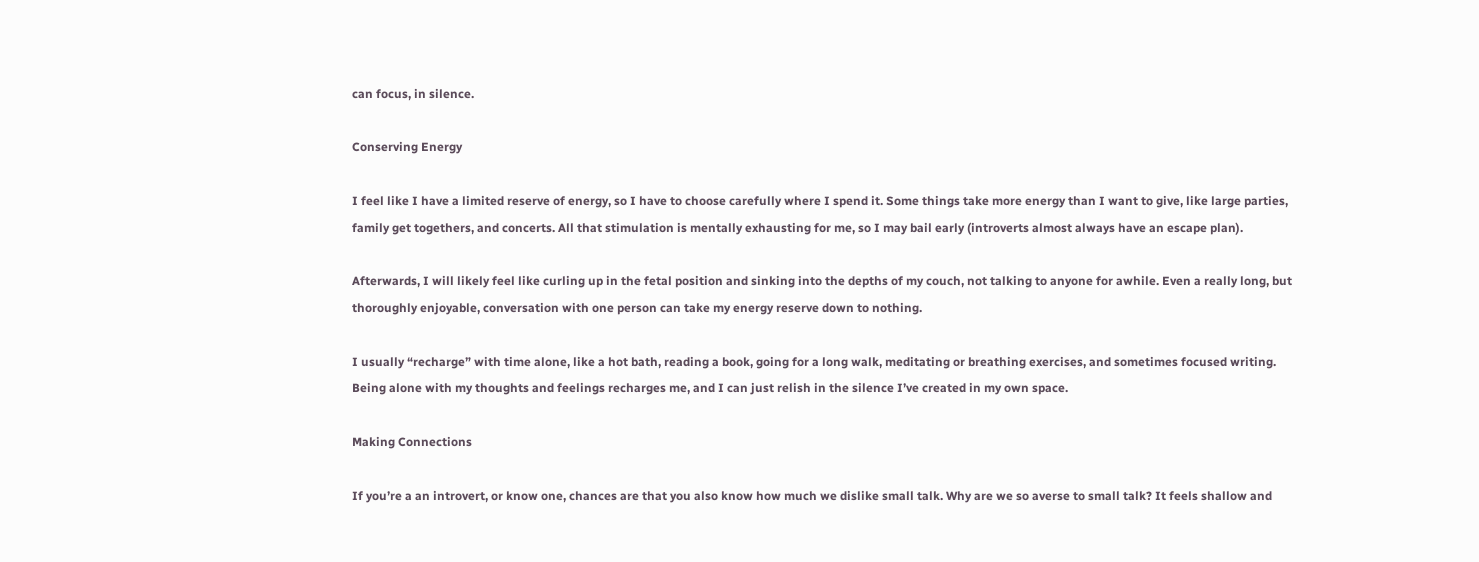can focus, in silence.

Conserving Energy

I feel like I have a limited reserve of energy, so I have to choose carefully where I spend it. Some things take more energy than I want to give, like large parties, family get togethers, and concerts. All that stimulation is mentally exhausting for me, so I may bail early (introverts almost always have an escape plan).

Afterwards, I will likely feel like curling up in the fetal position and sinking into the depths of my couch, not talking to anyone for awhile. Even a really long, but thoroughly enjoyable, conversation with one person can take my energy reserve down to nothing.

I usually “recharge” with time alone, like a hot bath, reading a book, going for a long walk, meditating or breathing exercises, and sometimes focused writing. Being alone with my thoughts and feelings recharges me, and I can just relish in the silence I’ve created in my own space.

Making Connections

If you’re a an introvert, or know one, chances are that you also know how much we dislike small talk. Why are we so averse to small talk? It feels shallow and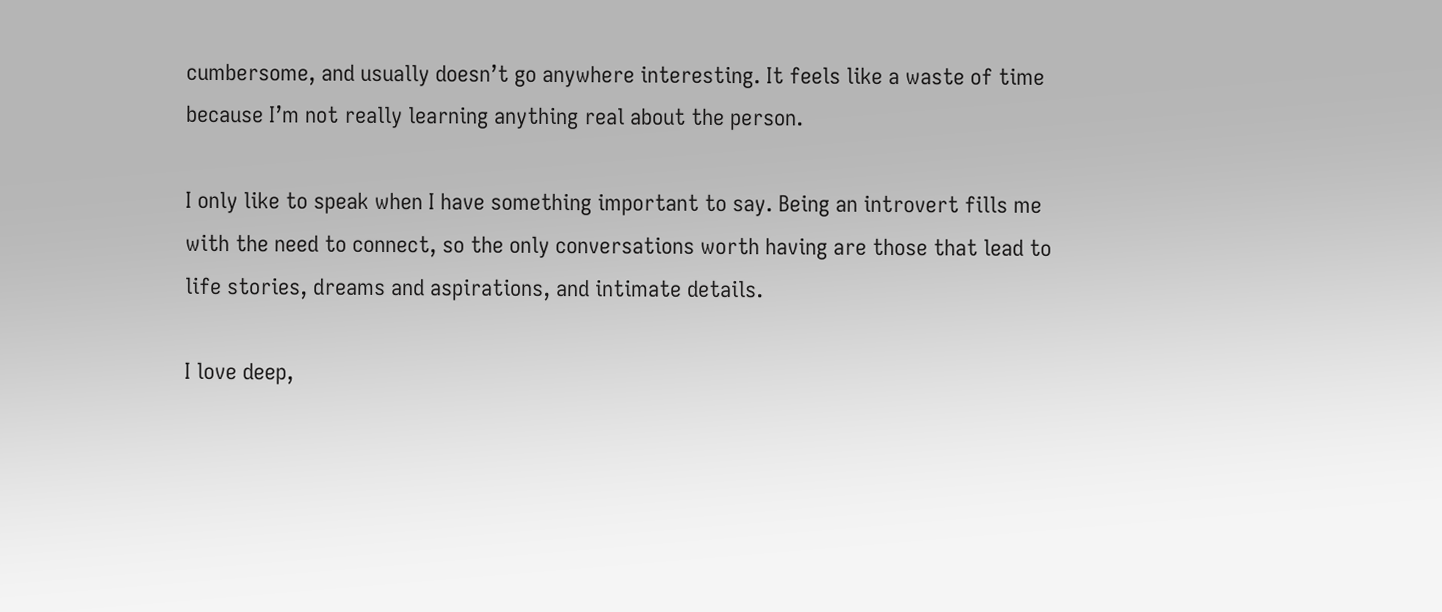cumbersome, and usually doesn’t go anywhere interesting. It feels like a waste of time because I’m not really learning anything real about the person.

I only like to speak when I have something important to say. Being an introvert fills me with the need to connect, so the only conversations worth having are those that lead to life stories, dreams and aspirations, and intimate details.

I love deep,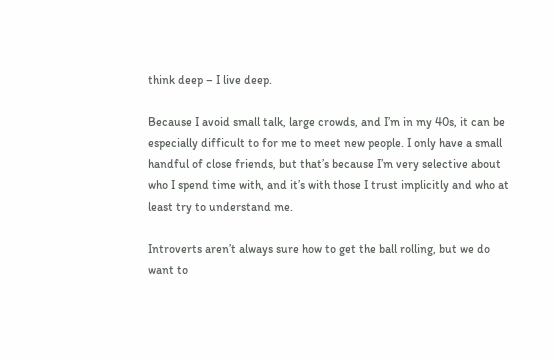think deep – I live deep.

Because I avoid small talk, large crowds, and I’m in my 40s, it can be especially difficult to for me to meet new people. I only have a small handful of close friends, but that’s because I’m very selective about who I spend time with, and it’s with those I trust implicitly and who at least try to understand me.

Introverts aren’t always sure how to get the ball rolling, but we do want to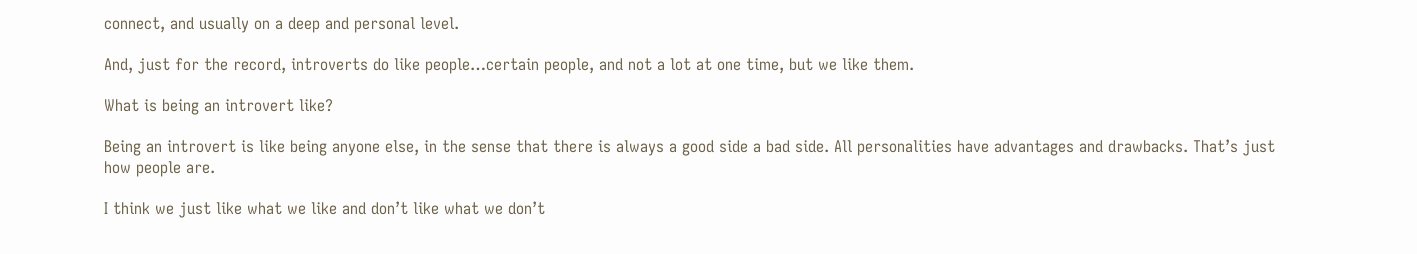connect, and usually on a deep and personal level.

And, just for the record, introverts do like people…certain people, and not a lot at one time, but we like them.

What is being an introvert like?

Being an introvert is like being anyone else, in the sense that there is always a good side a bad side. All personalities have advantages and drawbacks. That’s just how people are.

I think we just like what we like and don’t like what we don’t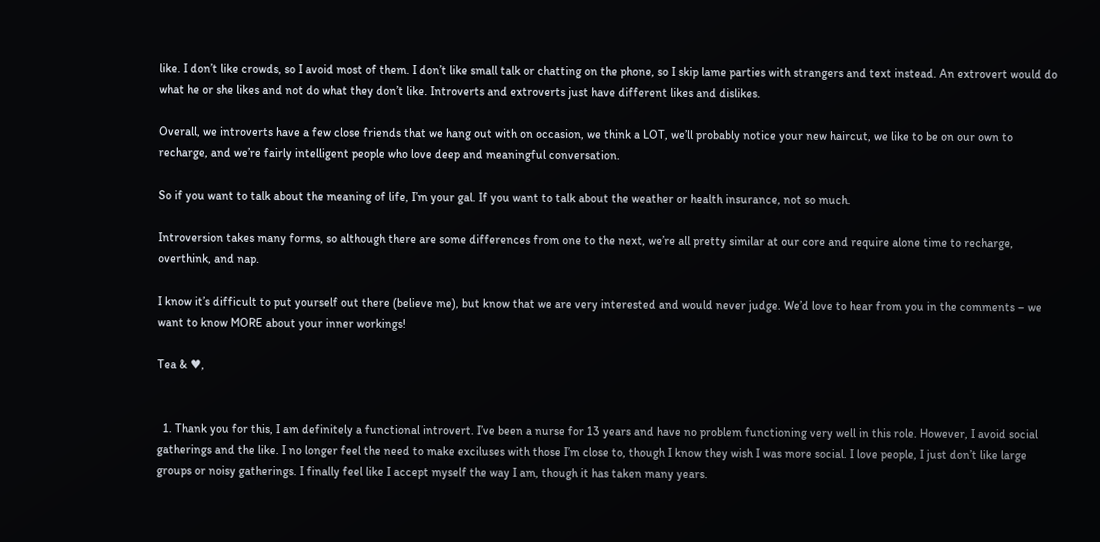like. I don’t like crowds, so I avoid most of them. I don’t like small talk or chatting on the phone, so I skip lame parties with strangers and text instead. An extrovert would do what he or she likes and not do what they don’t like. Introverts and extroverts just have different likes and dislikes.

Overall, we introverts have a few close friends that we hang out with on occasion, we think a LOT, we’ll probably notice your new haircut, we like to be on our own to recharge, and we’re fairly intelligent people who love deep and meaningful conversation.

So if you want to talk about the meaning of life, I’m your gal. If you want to talk about the weather or health insurance, not so much.

Introversion takes many forms, so although there are some differences from one to the next, we’re all pretty similar at our core and require alone time to recharge, overthink, and nap.

I know it’s difficult to put yourself out there (believe me), but know that we are very interested and would never judge. We’d love to hear from you in the comments – we want to know MORE about your inner workings!

Tea & ♥,


  1. Thank you for this, I am definitely a functional introvert. I’ve been a nurse for 13 years and have no problem functioning very well in this role. However, I avoid social gatherings and the like. I no longer feel the need to make exciluses with those I’m close to, though I know they wish I was more social. I love people, I just don’t like large groups or noisy gatherings. I finally feel like I accept myself the way I am, though it has taken many years.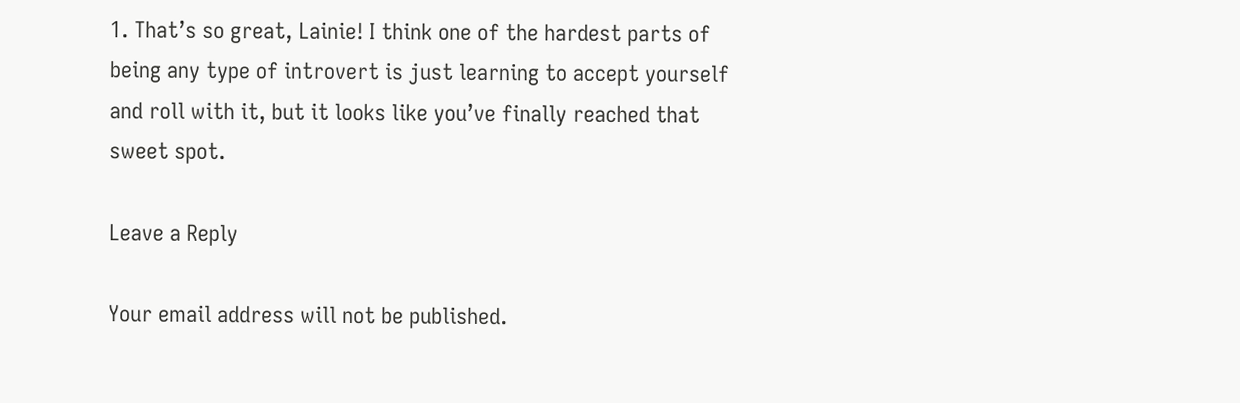1. That’s so great, Lainie! I think one of the hardest parts of being any type of introvert is just learning to accept yourself and roll with it, but it looks like you’ve finally reached that sweet spot.

Leave a Reply

Your email address will not be published.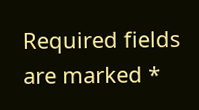Required fields are marked *